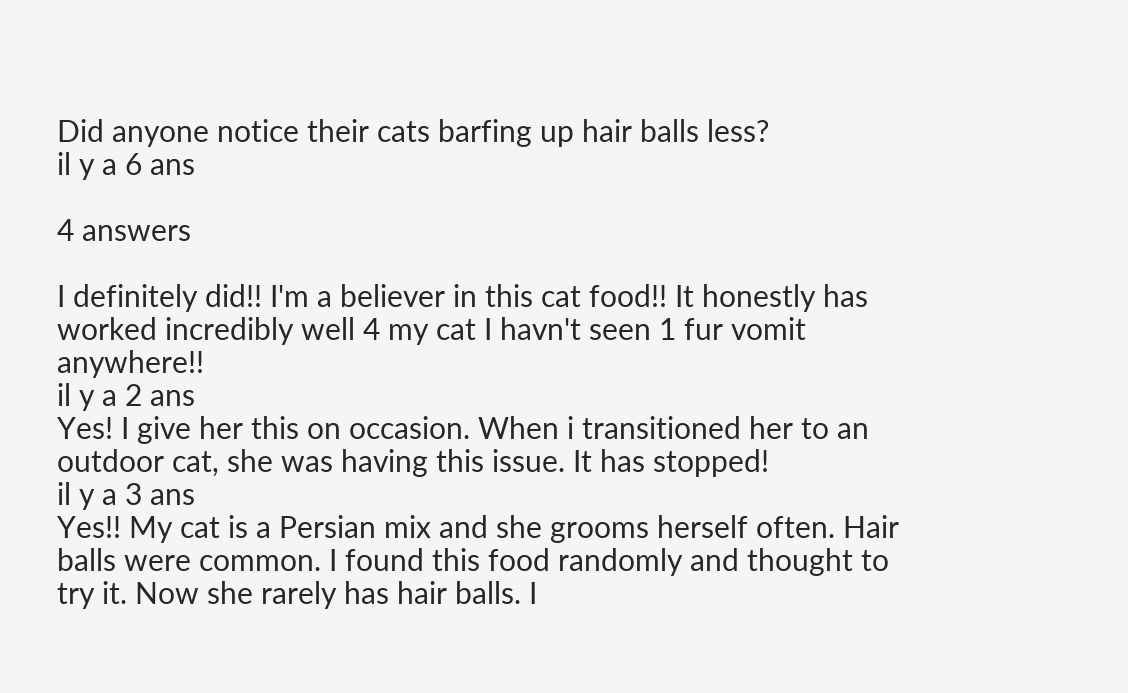Did anyone notice their cats barfing up hair balls less?
il y a 6 ans

4 answers

I definitely did!! I'm a believer in this cat food!! It honestly has worked incredibly well 4 my cat I havn't seen 1 fur vomit anywhere!!
il y a 2 ans
Yes! I give her this on occasion. When i transitioned her to an outdoor cat, she was having this issue. It has stopped!
il y a 3 ans
Yes!! My cat is a Persian mix and she grooms herself often. Hair balls were common. I found this food randomly and thought to try it. Now she rarely has hair balls. I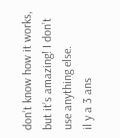don’t know how it works, but it’s amazing! I don’t use anything else.
il y a 3 ans